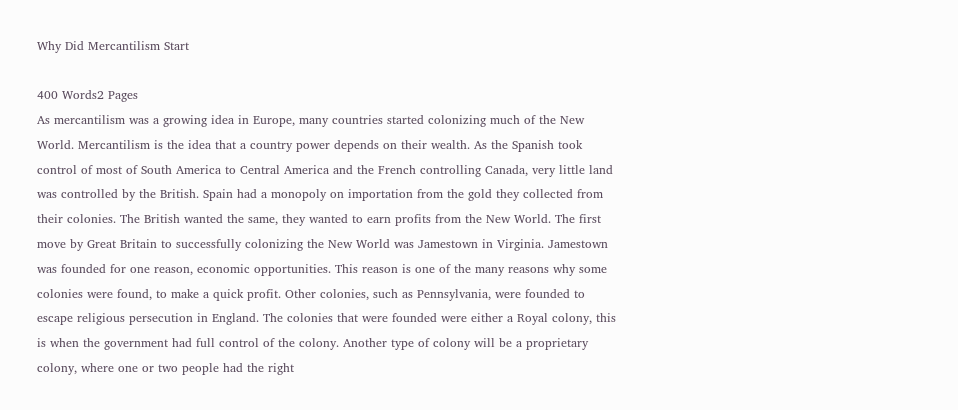Why Did Mercantilism Start

400 Words2 Pages
As mercantilism was a growing idea in Europe, many countries started colonizing much of the New World. Mercantilism is the idea that a country power depends on their wealth. As the Spanish took control of most of South America to Central America and the French controlling Canada, very little land was controlled by the British. Spain had a monopoly on importation from the gold they collected from their colonies. The British wanted the same, they wanted to earn profits from the New World. The first move by Great Britain to successfully colonizing the New World was Jamestown in Virginia. Jamestown was founded for one reason, economic opportunities. This reason is one of the many reasons why some colonies were found, to make a quick profit. Other colonies, such as Pennsylvania, were founded to escape religious persecution in England. The colonies that were founded were either a Royal colony, this is when the government had full control of the colony. Another type of colony will be a proprietary colony, where one or two people had the right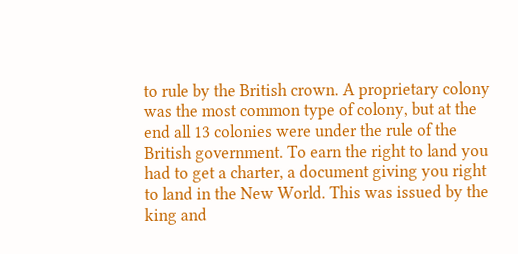to rule by the British crown. A proprietary colony was the most common type of colony, but at the end all 13 colonies were under the rule of the British government. To earn the right to land you had to get a charter, a document giving you right to land in the New World. This was issued by the king and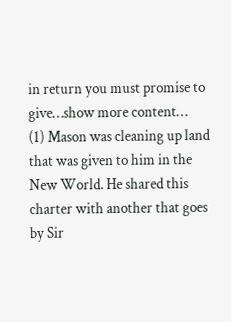in return you must promise to give…show more content…
(1) Mason was cleaning up land that was given to him in the New World. He shared this charter with another that goes by Sir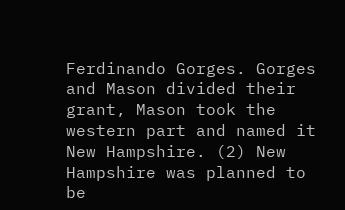Ferdinando Gorges. Gorges and Mason divided their grant, Mason took the western part and named it New Hampshire. (2) New Hampshire was planned to be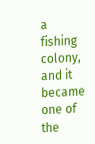a fishing colony, and it became one of the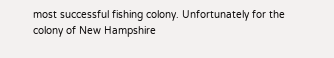most successful fishing colony. Unfortunately for the colony of New Hampshire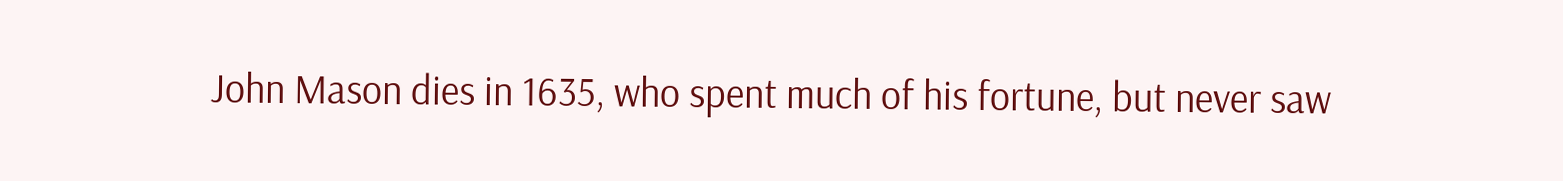John Mason dies in 1635, who spent much of his fortune, but never saw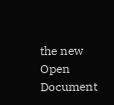the new
Open Document